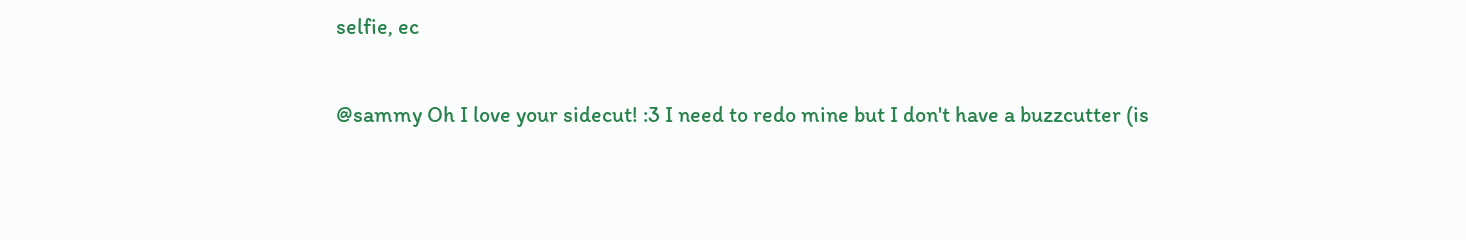selfie, ec

@sammy Oh I love your sidecut! :3 I need to redo mine but I don't have a buzzcutter (is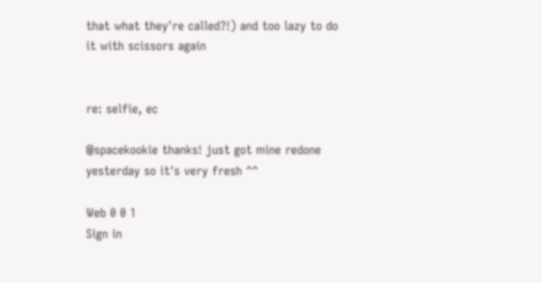that what they're called?!) and too lazy to do it with scissors again


re: selfie, ec

@spacekookie thanks! just got mine redone yesterday so it's very fresh ^^

Web 0 0 1
Sign in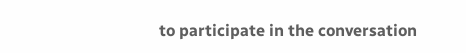to participate in the conversation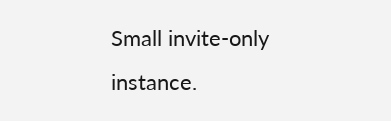Small invite-only instance.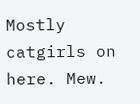Mostly catgirls on here. Mew.